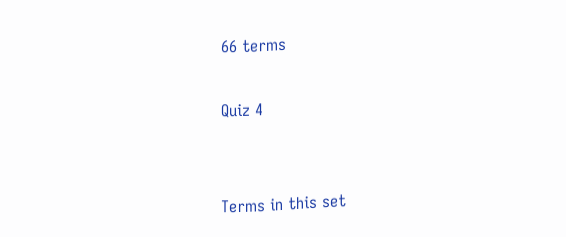66 terms

Quiz 4


Terms in this set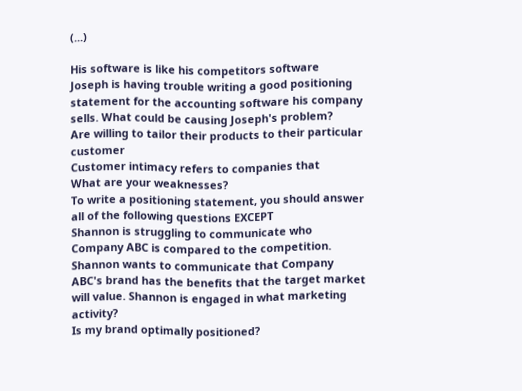(...)

His software is like his competitors software
Joseph is having trouble writing a good positioning statement for the accounting software his company sells. What could be causing Joseph's problem?
Are willing to tailor their products to their particular customer
Customer intimacy refers to companies that
What are your weaknesses?
To write a positioning statement, you should answer all of the following questions EXCEPT
Shannon is struggling to communicate who Company ABC is compared to the competition. Shannon wants to communicate that Company ABC's brand has the benefits that the target market will value. Shannon is engaged in what marketing activity?
Is my brand optimally positioned?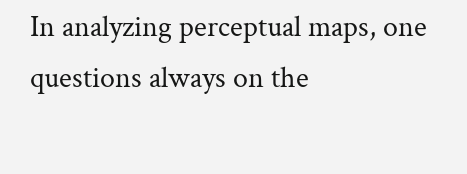In analyzing perceptual maps, one questions always on the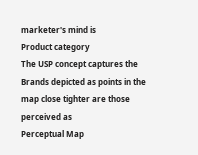marketer's mind is
Product category
The USP concept captures the
Brands depicted as points in the map close tighter are those perceived as
Perceptual Map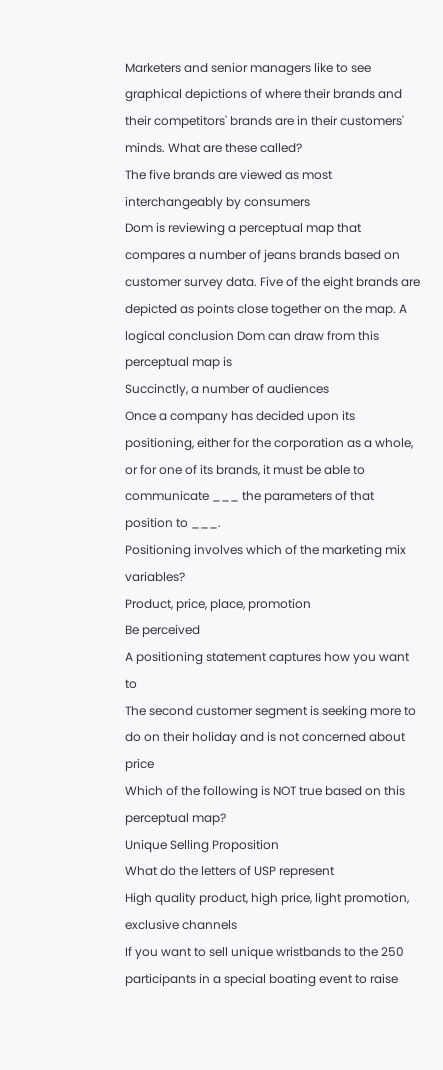Marketers and senior managers like to see graphical depictions of where their brands and their competitors' brands are in their customers' minds. What are these called?
The five brands are viewed as most interchangeably by consumers
Dom is reviewing a perceptual map that compares a number of jeans brands based on customer survey data. Five of the eight brands are depicted as points close together on the map. A logical conclusion Dom can draw from this perceptual map is
Succinctly, a number of audiences
Once a company has decided upon its positioning, either for the corporation as a whole, or for one of its brands, it must be able to communicate ___ the parameters of that position to ___.
Positioning involves which of the marketing mix variables?
Product, price, place, promotion
Be perceived
A positioning statement captures how you want to
The second customer segment is seeking more to do on their holiday and is not concerned about price
Which of the following is NOT true based on this perceptual map?
Unique Selling Proposition
What do the letters of USP represent
High quality product, high price, light promotion, exclusive channels
If you want to sell unique wristbands to the 250 participants in a special boating event to raise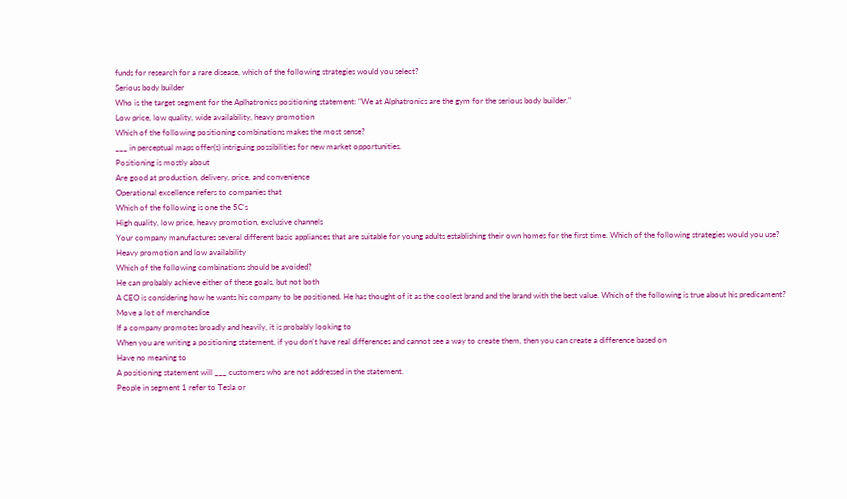funds for research for a rare disease, which of the following strategies would you select?
Serious body builder
Who is the target segment for the Aplhatronics positioning statement: "We at Alphatronics are the gym for the serious body builder."
Low price, low quality, wide availability, heavy promotion
Which of the following positioning combinations makes the most sense?
___ in perceptual maps offer(s) intriguing possibilities for new market opportunities.
Positioning is mostly about
Are good at production, delivery, price, and convenience
Operational excellence refers to companies that
Which of the following is one the 5C's
High quality, low price, heavy promotion, exclusive channels
Your company manufactures several different basic appliances that are suitable for young adults establishing their own homes for the first time. Which of the following strategies would you use?
Heavy promotion and low availability
Which of the following combinations should be avoided?
He can probably achieve either of these goals, but not both
A CEO is considering how he wants his company to be positioned. He has thought of it as the coolest brand and the brand with the best value. Which of the following is true about his predicament?
Move a lot of merchandise
If a company promotes broadly and heavily, it is probably looking to
When you are writing a positioning statement, if you don't have real differences and cannot see a way to create them, then you can create a difference based on
Have no meaning to
A positioning statement will ___ customers who are not addressed in the statement.
People in segment 1 refer to Tesla or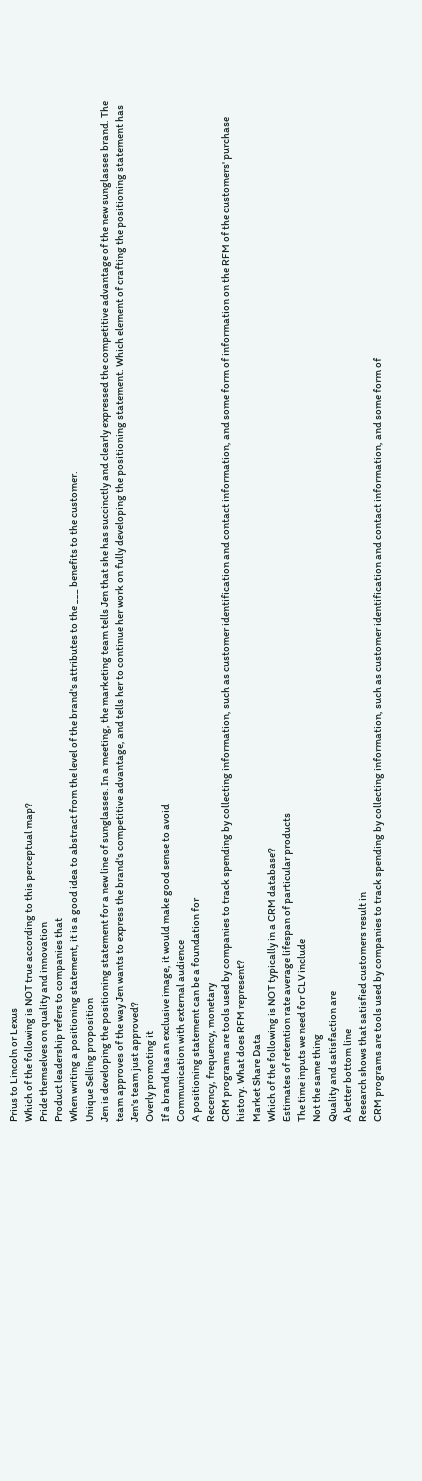Prius to Lincoln or Lexus
Which of the following is NOT true according to this perceptual map?
Pride themselves on quality and innovation
Product leadership refers to companies that
When writing a positioning statement, it is a good idea to abstract from the level of the brand's attributes to the ___ benefits to the customer.
Unique Selling proposition
Jen is developing the positioning statement for a new line of sunglasses. In a meeting, the marketing team tells Jen that she has succinctly and clearly expressed the competitive advantage of the new sunglasses brand. The team approves of the way Jen wants to express the brand's competitive advantage, and tells her to continue her work on fully developing the positioning statement. Which element of crafting the positioning statement has Jen's team just approved?
Overly promoting it
If a brand has an exclusive image, it would make good sense to avoid
Communication with external audience
A positioning statement can be a foundation for
Recency, frequency, monetary
CRM programs are tools used by companies to track spending by collecting information, such as customer identification and contact information, and some form of information on the RFM of the customers' purchase history. What does RFM represent?
Market Share Data
Which of the following is NOT typically in a CRM database?
Estimates of retention rate average lifespan of particular products
The time inputs we need for CLV include
Not the same thing
Quality and satisfaction are
A better bottom line
Research shows that satisfied customers result in
CRM programs are tools used by companies to track spending by collecting information, such as customer identification and contact information, and some form of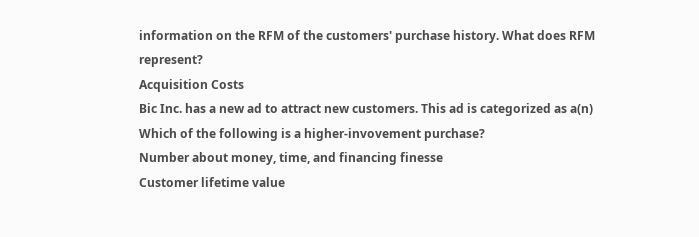information on the RFM of the customers' purchase history. What does RFM represent?
Acquisition Costs
Bic Inc. has a new ad to attract new customers. This ad is categorized as a(n)
Which of the following is a higher-invovement purchase?
Number about money, time, and financing finesse
Customer lifetime value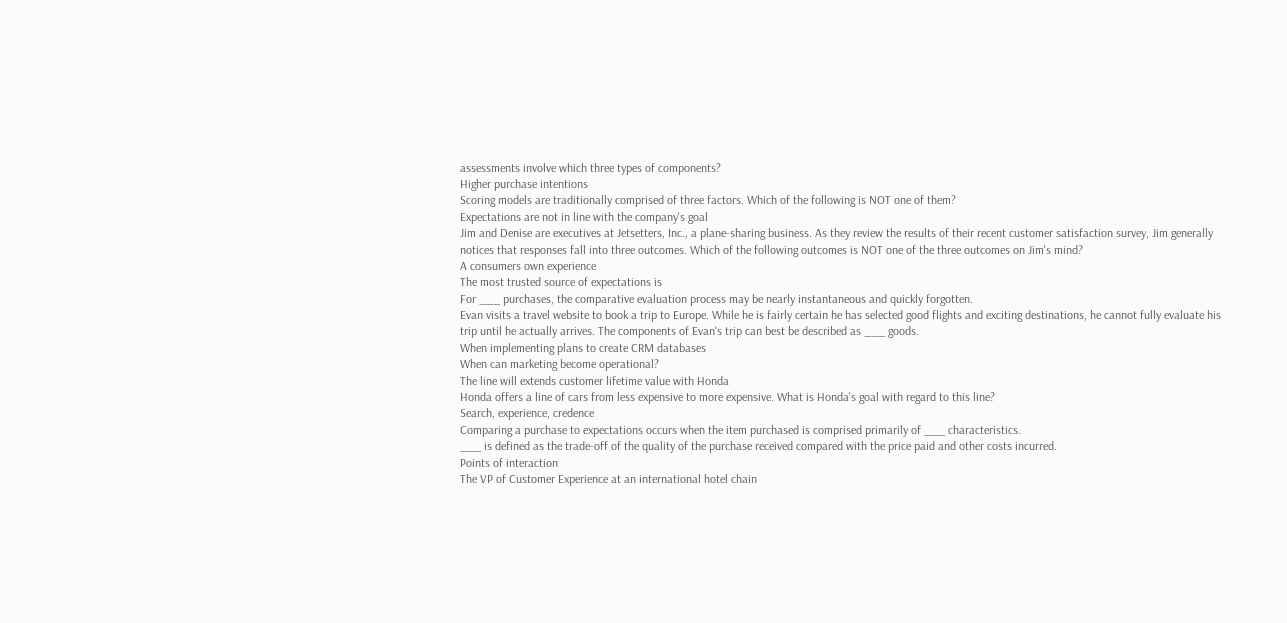assessments involve which three types of components?
Higher purchase intentions
Scoring models are traditionally comprised of three factors. Which of the following is NOT one of them?
Expectations are not in line with the company's goal
Jim and Denise are executives at Jetsetters, Inc., a plane-sharing business. As they review the results of their recent customer satisfaction survey, Jim generally notices that responses fall into three outcomes. Which of the following outcomes is NOT one of the three outcomes on Jim's mind?
A consumers own experience
The most trusted source of expectations is
For ___ purchases, the comparative evaluation process may be nearly instantaneous and quickly forgotten.
Evan visits a travel website to book a trip to Europe. While he is fairly certain he has selected good flights and exciting destinations, he cannot fully evaluate his trip until he actually arrives. The components of Evan's trip can best be described as ___ goods.
When implementing plans to create CRM databases
When can marketing become operational?
The line will extends customer lifetime value with Honda
Honda offers a line of cars from less expensive to more expensive. What is Honda's goal with regard to this line?
Search, experience, credence
Comparing a purchase to expectations occurs when the item purchased is comprised primarily of ___ characteristics.
___ is defined as the trade-off of the quality of the purchase received compared with the price paid and other costs incurred.
Points of interaction
The VP of Customer Experience at an international hotel chain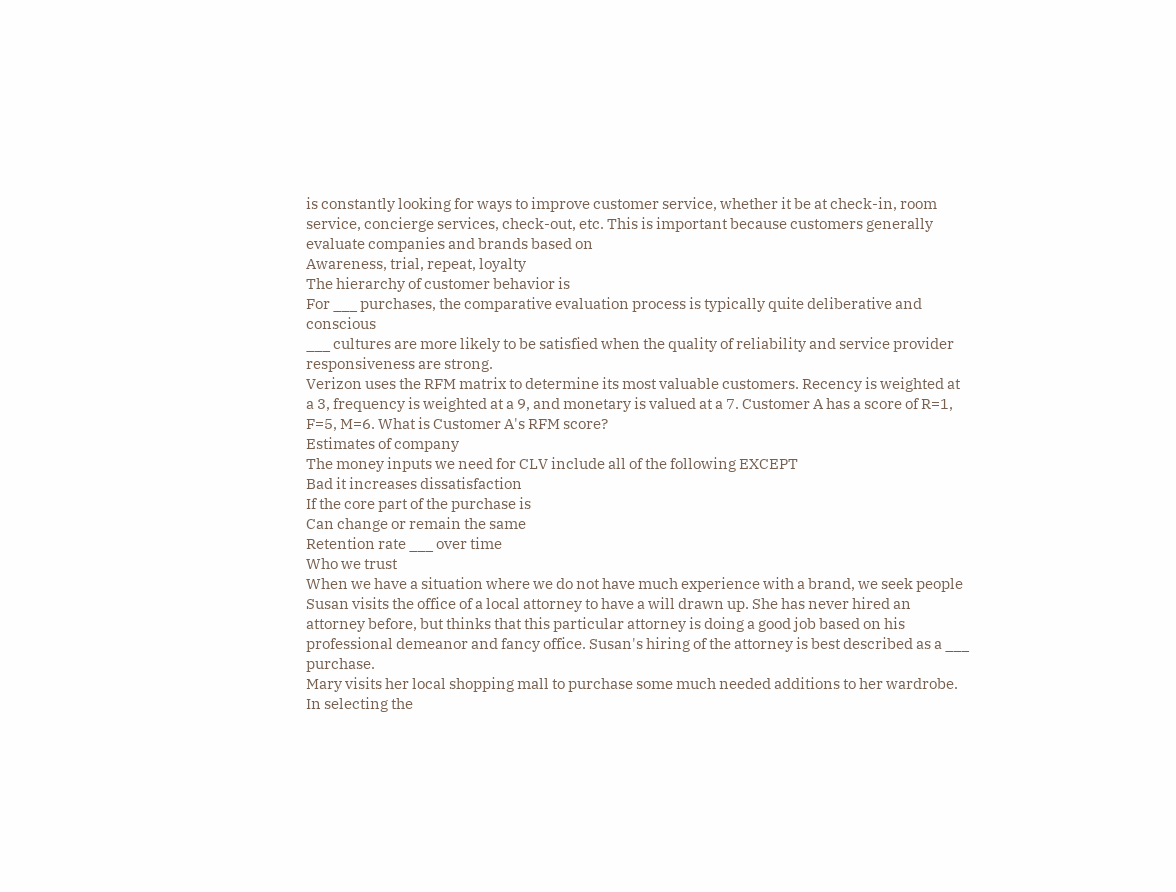is constantly looking for ways to improve customer service, whether it be at check-in, room service, concierge services, check-out, etc. This is important because customers generally evaluate companies and brands based on
Awareness, trial, repeat, loyalty
The hierarchy of customer behavior is
For ___ purchases, the comparative evaluation process is typically quite deliberative and conscious
___ cultures are more likely to be satisfied when the quality of reliability and service provider responsiveness are strong.
Verizon uses the RFM matrix to determine its most valuable customers. Recency is weighted at a 3, frequency is weighted at a 9, and monetary is valued at a 7. Customer A has a score of R=1, F=5, M=6. What is Customer A's RFM score?
Estimates of company
The money inputs we need for CLV include all of the following EXCEPT
Bad it increases dissatisfaction
If the core part of the purchase is
Can change or remain the same
Retention rate ___ over time
Who we trust
When we have a situation where we do not have much experience with a brand, we seek people
Susan visits the office of a local attorney to have a will drawn up. She has never hired an attorney before, but thinks that this particular attorney is doing a good job based on his professional demeanor and fancy office. Susan's hiring of the attorney is best described as a ___ purchase.
Mary visits her local shopping mall to purchase some much needed additions to her wardrobe. In selecting the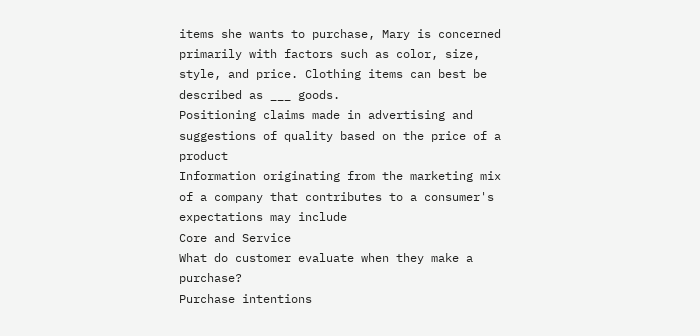items she wants to purchase, Mary is concerned primarily with factors such as color, size, style, and price. Clothing items can best be described as ___ goods.
Positioning claims made in advertising and suggestions of quality based on the price of a product
Information originating from the marketing mix of a company that contributes to a consumer's expectations may include
Core and Service
What do customer evaluate when they make a purchase?
Purchase intentions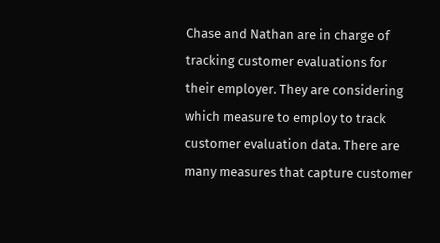Chase and Nathan are in charge of tracking customer evaluations for their employer. They are considering which measure to employ to track customer evaluation data. There are many measures that capture customer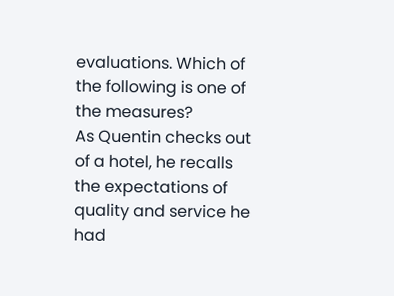evaluations. Which of the following is one of the measures?
As Quentin checks out of a hotel, he recalls the expectations of quality and service he had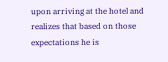upon arriving at the hotel and realizes that based on those expectations he is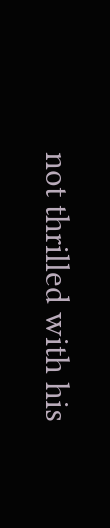not thrilled with his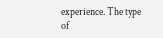experience. The type of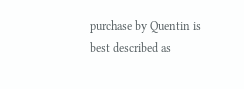purchase by Quentin is best described as